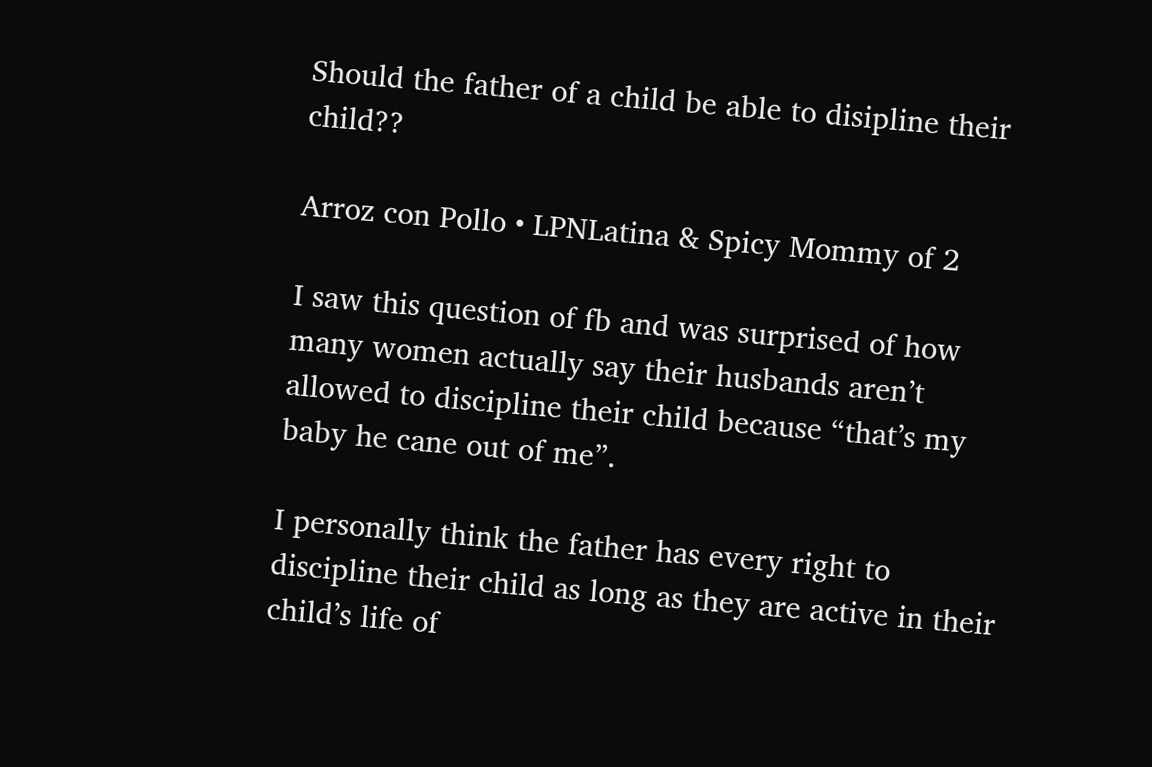Should the father of a child be able to disipline their child??

Arroz con Pollo • LPNLatina & Spicy Mommy of 2

I saw this question of fb and was surprised of how many women actually say their husbands aren’t allowed to discipline their child because “that’s my baby he cane out of me”.

I personally think the father has every right to discipline their child as long as they are active in their child’s life of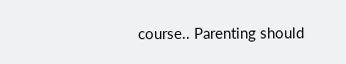course.. Parenting should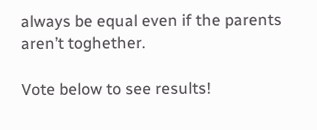always be equal even if the parents aren’t toghether.

Vote below to see results!